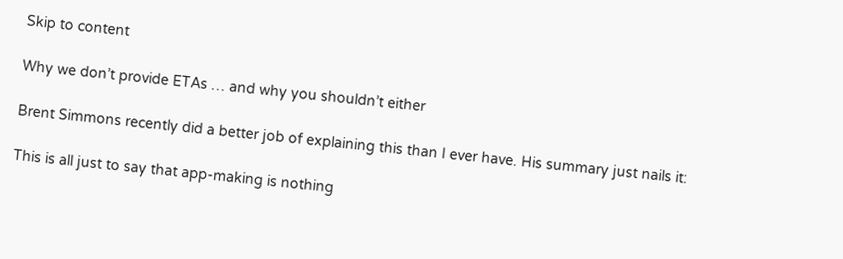Skip to content

Why we don’t provide ETAs … and why you shouldn’t either

Brent Simmons recently did a better job of explaining this than I ever have. His summary just nails it:

This is all just to say that app-making is nothing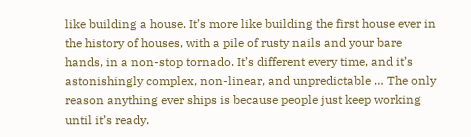like building a house. It’s more like building the first house ever in the history of houses, with a pile of rusty nails and your bare hands, in a non-stop tornado. It’s different every time, and it’s astonishingly complex, non-linear, and unpredictable … The only reason anything ever ships is because people just keep working until it’s ready.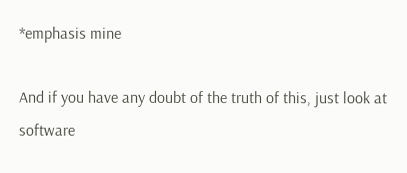*emphasis mine

And if you have any doubt of the truth of this, just look at software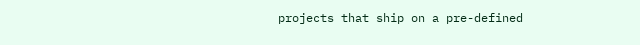projects that ship on a pre-defined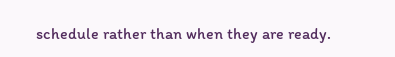schedule rather than when they are ready.